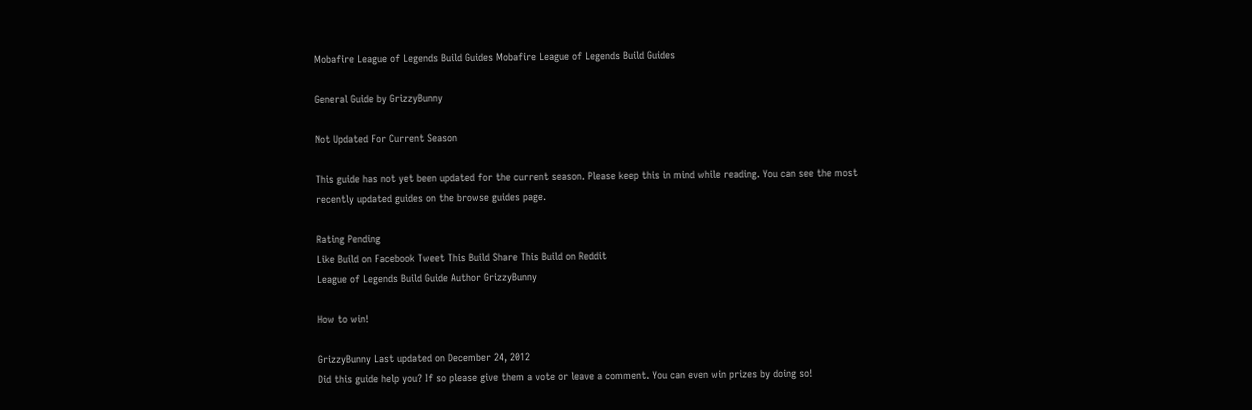Mobafire League of Legends Build Guides Mobafire League of Legends Build Guides

General Guide by GrizzyBunny

Not Updated For Current Season

This guide has not yet been updated for the current season. Please keep this in mind while reading. You can see the most recently updated guides on the browse guides page.

Rating Pending
Like Build on Facebook Tweet This Build Share This Build on Reddit
League of Legends Build Guide Author GrizzyBunny

How to win!

GrizzyBunny Last updated on December 24, 2012
Did this guide help you? If so please give them a vote or leave a comment. You can even win prizes by doing so!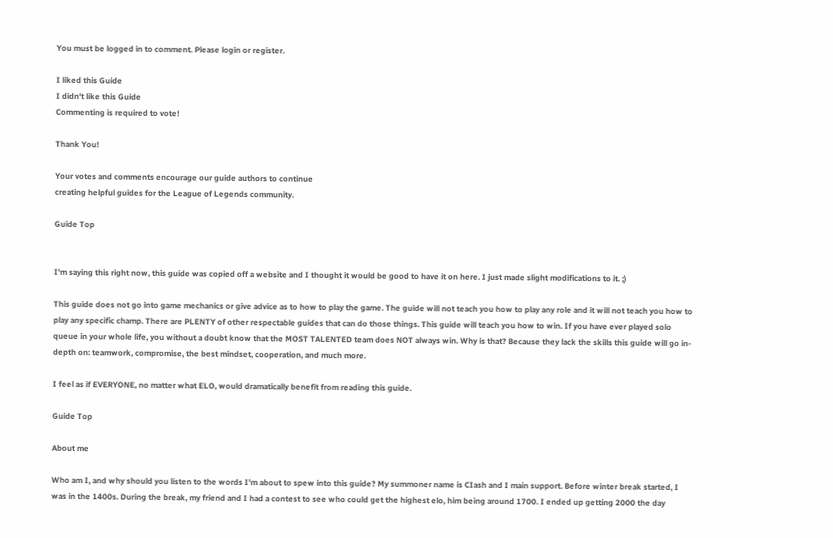You must be logged in to comment. Please login or register.

I liked this Guide
I didn't like this Guide
Commenting is required to vote!

Thank You!

Your votes and comments encourage our guide authors to continue
creating helpful guides for the League of Legends community.

Guide Top


I'm saying this right now, this guide was copied off a website and I thought it would be good to have it on here. I just made slight modifications to it. ;)

This guide does not go into game mechanics or give advice as to how to play the game. The guide will not teach you how to play any role and it will not teach you how to play any specific champ. There are PLENTY of other respectable guides that can do those things. This guide will teach you how to win. If you have ever played solo queue in your whole life, you without a doubt know that the MOST TALENTED team does NOT always win. Why is that? Because they lack the skills this guide will go in-depth on: teamwork, compromise, the best mindset, cooperation, and much more.

I feel as if EVERYONE, no matter what ELO, would dramatically benefit from reading this guide.

Guide Top

About me

Who am I, and why should you listen to the words I'm about to spew into this guide? My summoner name is CIash and I main support. Before winter break started, I was in the 1400s. During the break, my friend and I had a contest to see who could get the highest elo, him being around 1700. I ended up getting 2000 the day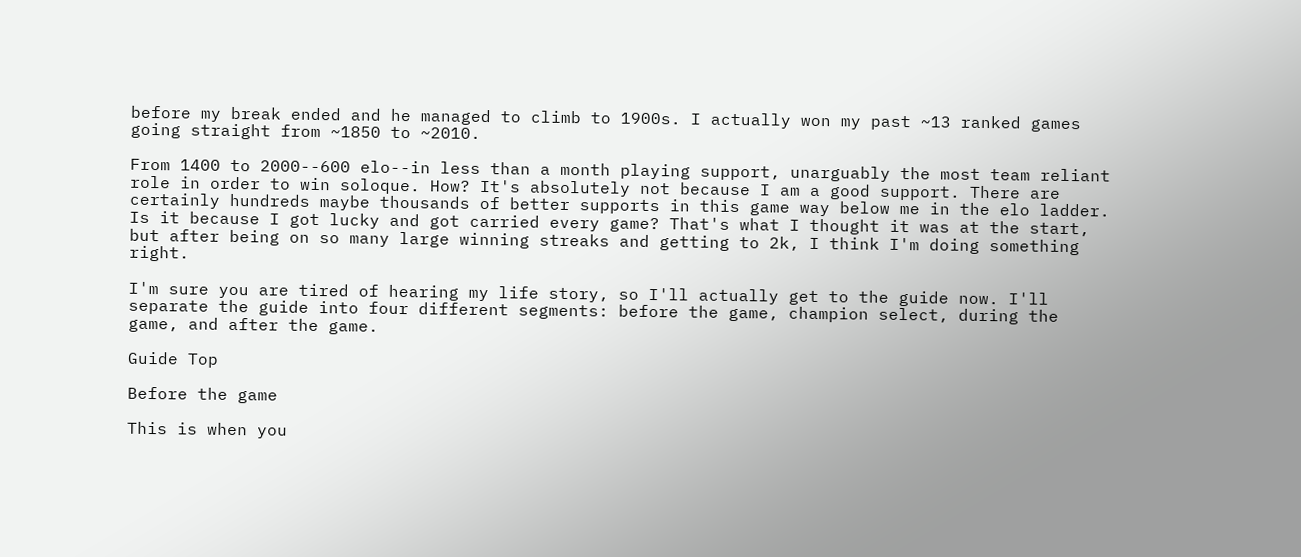before my break ended and he managed to climb to 1900s. I actually won my past ~13 ranked games going straight from ~1850 to ~2010.

From 1400 to 2000--600 elo--in less than a month playing support, unarguably the most team reliant role in order to win soloque. How? It's absolutely not because I am a good support. There are certainly hundreds maybe thousands of better supports in this game way below me in the elo ladder. Is it because I got lucky and got carried every game? That's what I thought it was at the start, but after being on so many large winning streaks and getting to 2k, I think I'm doing something right.

I'm sure you are tired of hearing my life story, so I'll actually get to the guide now. I'll separate the guide into four different segments: before the game, champion select, during the game, and after the game.

Guide Top

Before the game

This is when you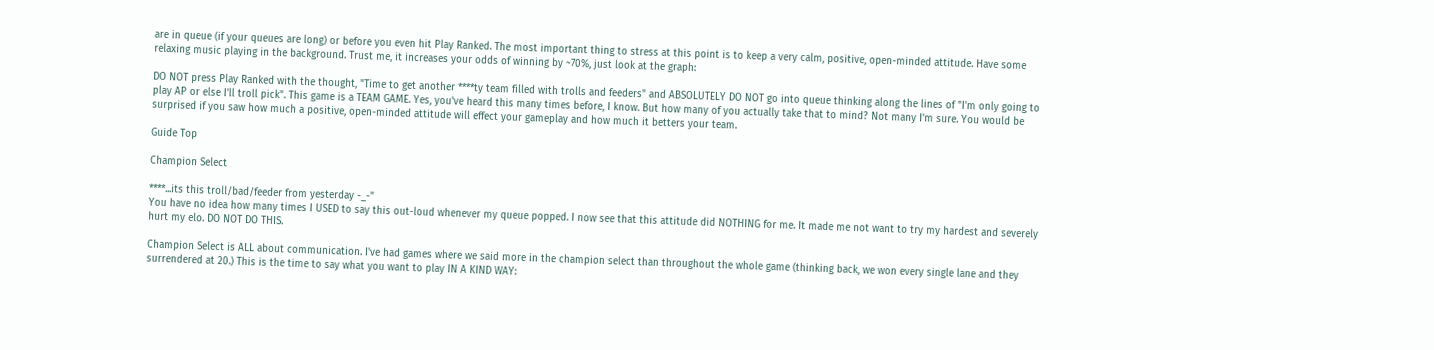are in queue (if your queues are long) or before you even hit Play Ranked. The most important thing to stress at this point is to keep a very calm, positive, open-minded attitude. Have some relaxing music playing in the background. Trust me, it increases your odds of winning by ~70%, just look at the graph:

DO NOT press Play Ranked with the thought, "Time to get another ****ty team filled with trolls and feeders" and ABSOLUTELY DO NOT go into queue thinking along the lines of "I'm only going to play AP or else I'll troll pick". This game is a TEAM GAME. Yes, you've heard this many times before, I know. But how many of you actually take that to mind? Not many I'm sure. You would be surprised if you saw how much a positive, open-minded attitude will effect your gameplay and how much it betters your team.

Guide Top

Champion Select

****...its this troll/bad/feeder from yesterday -_-"
You have no idea how many times I USED to say this out-loud whenever my queue popped. I now see that this attitude did NOTHING for me. It made me not want to try my hardest and severely hurt my elo. DO NOT DO THIS.

Champion Select is ALL about communication. I've had games where we said more in the champion select than throughout the whole game (thinking back, we won every single lane and they surrendered at 20.) This is the time to say what you want to play IN A KIND WAY: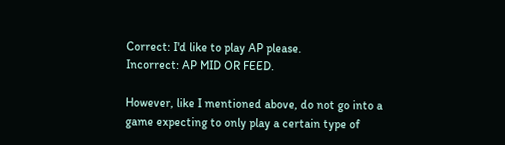Correct: I'd like to play AP please.
Incorrect: AP MID OR FEED.

However, like I mentioned above, do not go into a game expecting to only play a certain type of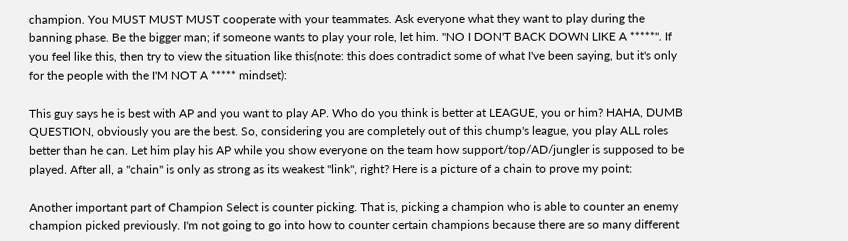champion. You MUST MUST MUST cooperate with your teammates. Ask everyone what they want to play during the banning phase. Be the bigger man; if someone wants to play your role, let him. "NO I DON'T BACK DOWN LIKE A *****". If you feel like this, then try to view the situation like this(note: this does contradict some of what I've been saying, but it's only for the people with the I'M NOT A ***** mindset):

This guy says he is best with AP and you want to play AP. Who do you think is better at LEAGUE, you or him? HAHA, DUMB QUESTION, obviously you are the best. So, considering you are completely out of this chump's league, you play ALL roles better than he can. Let him play his AP while you show everyone on the team how support/top/AD/jungler is supposed to be played. After all, a "chain" is only as strong as its weakest "link", right? Here is a picture of a chain to prove my point:

Another important part of Champion Select is counter picking. That is, picking a champion who is able to counter an enemy champion picked previously. I'm not going to go into how to counter certain champions because there are so many different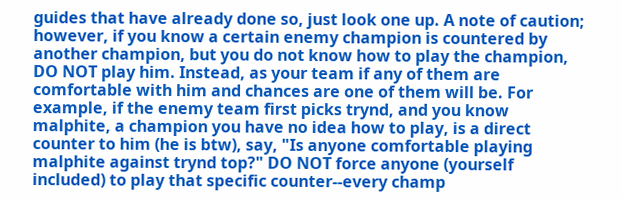guides that have already done so, just look one up. A note of caution; however, if you know a certain enemy champion is countered by another champion, but you do not know how to play the champion, DO NOT play him. Instead, as your team if any of them are comfortable with him and chances are one of them will be. For example, if the enemy team first picks trynd, and you know malphite, a champion you have no idea how to play, is a direct counter to him (he is btw), say, "Is anyone comfortable playing malphite against trynd top?" DO NOT force anyone (yourself included) to play that specific counter--every champ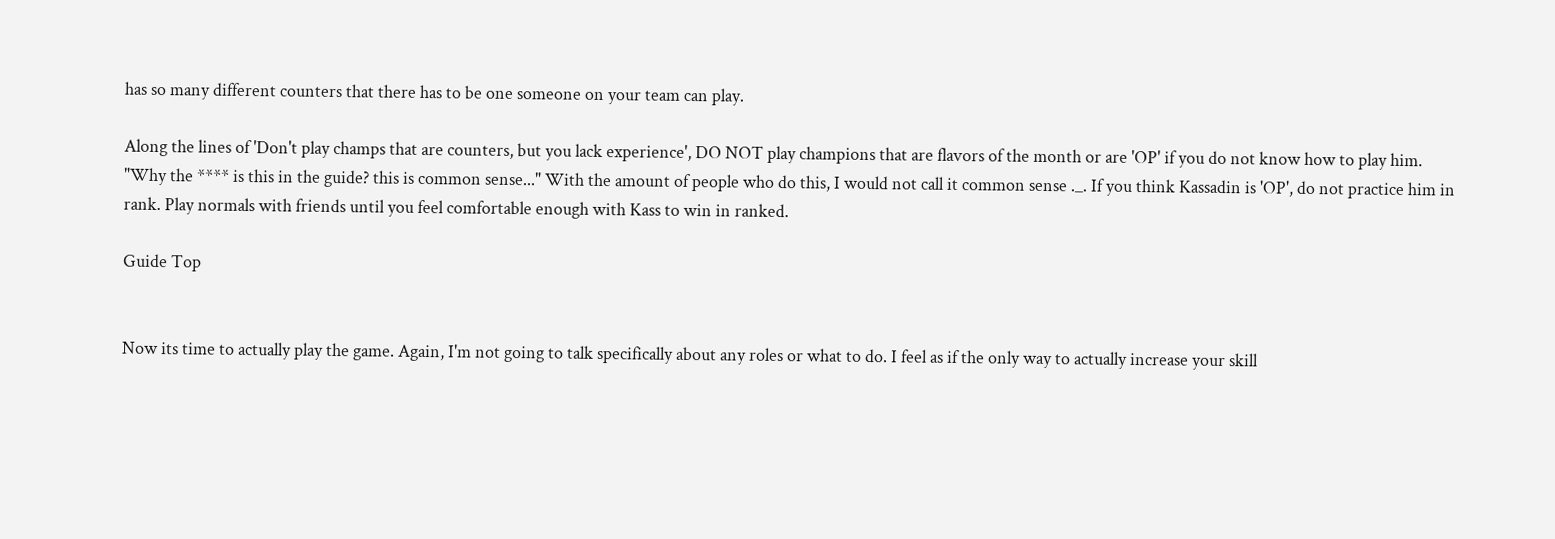has so many different counters that there has to be one someone on your team can play.

Along the lines of 'Don't play champs that are counters, but you lack experience', DO NOT play champions that are flavors of the month or are 'OP' if you do not know how to play him. "Why the **** is this in the guide? this is common sense..." With the amount of people who do this, I would not call it common sense ._. If you think Kassadin is 'OP', do not practice him in rank. Play normals with friends until you feel comfortable enough with Kass to win in ranked.

Guide Top


Now its time to actually play the game. Again, I'm not going to talk specifically about any roles or what to do. I feel as if the only way to actually increase your skill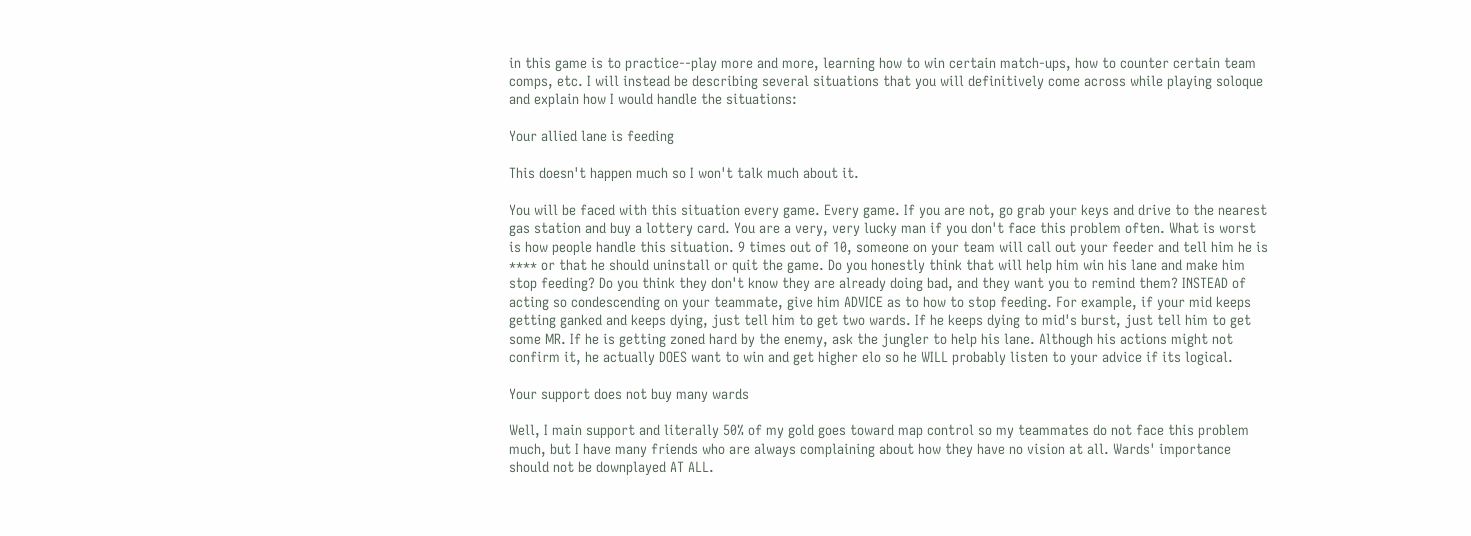in this game is to practice--play more and more, learning how to win certain match-ups, how to counter certain team comps, etc. I will instead be describing several situations that you will definitively come across while playing soloque and explain how I would handle the situations:

Your allied lane is feeding

This doesn't happen much so I won't talk much about it.

You will be faced with this situation every game. Every game. If you are not, go grab your keys and drive to the nearest gas station and buy a lottery card. You are a very, very lucky man if you don't face this problem often. What is worst is how people handle this situation. 9 times out of 10, someone on your team will call out your feeder and tell him he is **** or that he should uninstall or quit the game. Do you honestly think that will help him win his lane and make him stop feeding? Do you think they don't know they are already doing bad, and they want you to remind them? INSTEAD of acting so condescending on your teammate, give him ADVICE as to how to stop feeding. For example, if your mid keeps getting ganked and keeps dying, just tell him to get two wards. If he keeps dying to mid's burst, just tell him to get some MR. If he is getting zoned hard by the enemy, ask the jungler to help his lane. Although his actions might not confirm it, he actually DOES want to win and get higher elo so he WILL probably listen to your advice if its logical.

Your support does not buy many wards

Well, I main support and literally 50% of my gold goes toward map control so my teammates do not face this problem much, but I have many friends who are always complaining about how they have no vision at all. Wards' importance should not be downplayed AT ALL.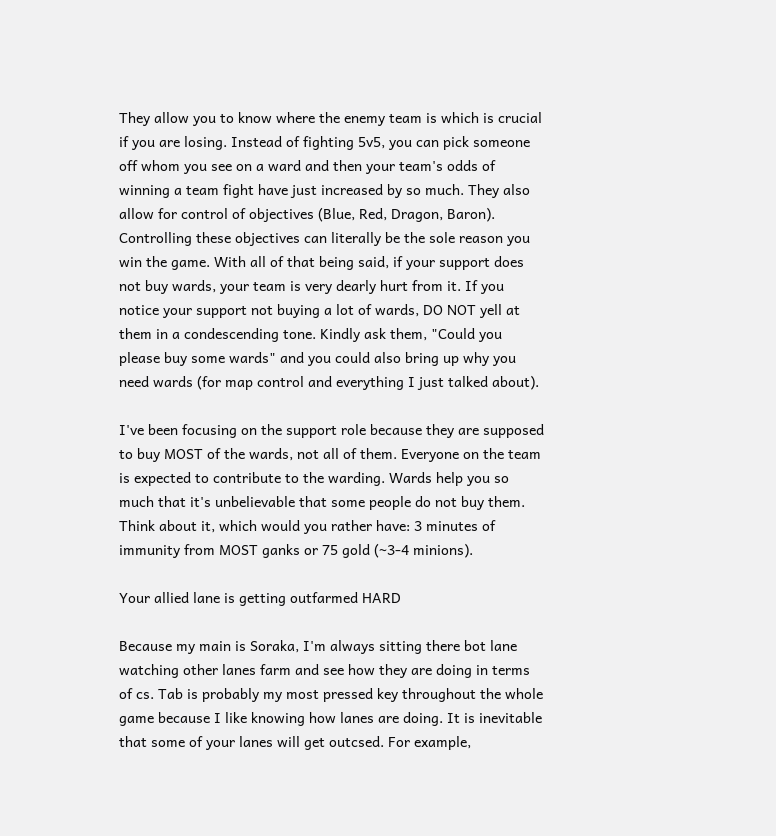They allow you to know where the enemy team is which is crucial if you are losing. Instead of fighting 5v5, you can pick someone off whom you see on a ward and then your team's odds of winning a team fight have just increased by so much. They also allow for control of objectives (Blue, Red, Dragon, Baron). Controlling these objectives can literally be the sole reason you win the game. With all of that being said, if your support does not buy wards, your team is very dearly hurt from it. If you notice your support not buying a lot of wards, DO NOT yell at them in a condescending tone. Kindly ask them, "Could you please buy some wards" and you could also bring up why you need wards (for map control and everything I just talked about).

I've been focusing on the support role because they are supposed to buy MOST of the wards, not all of them. Everyone on the team is expected to contribute to the warding. Wards help you so much that it's unbelievable that some people do not buy them. Think about it, which would you rather have: 3 minutes of immunity from MOST ganks or 75 gold (~3-4 minions).

Your allied lane is getting outfarmed HARD

Because my main is Soraka, I'm always sitting there bot lane watching other lanes farm and see how they are doing in terms of cs. Tab is probably my most pressed key throughout the whole game because I like knowing how lanes are doing. It is inevitable that some of your lanes will get outcsed. For example,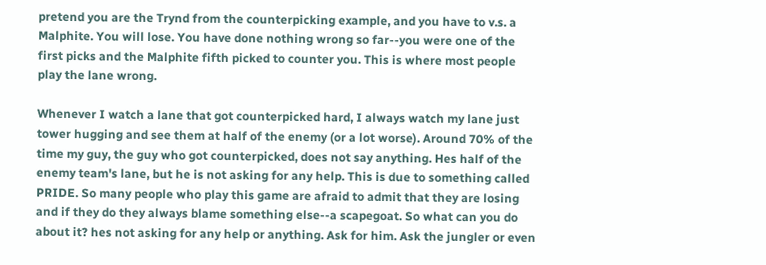pretend you are the Trynd from the counterpicking example, and you have to v.s. a Malphite. You will lose. You have done nothing wrong so far--you were one of the first picks and the Malphite fifth picked to counter you. This is where most people play the lane wrong.

Whenever I watch a lane that got counterpicked hard, I always watch my lane just tower hugging and see them at half of the enemy (or a lot worse). Around 70% of the time my guy, the guy who got counterpicked, does not say anything. Hes half of the enemy team's lane, but he is not asking for any help. This is due to something called PRIDE. So many people who play this game are afraid to admit that they are losing and if they do they always blame something else--a scapegoat. So what can you do about it? hes not asking for any help or anything. Ask for him. Ask the jungler or even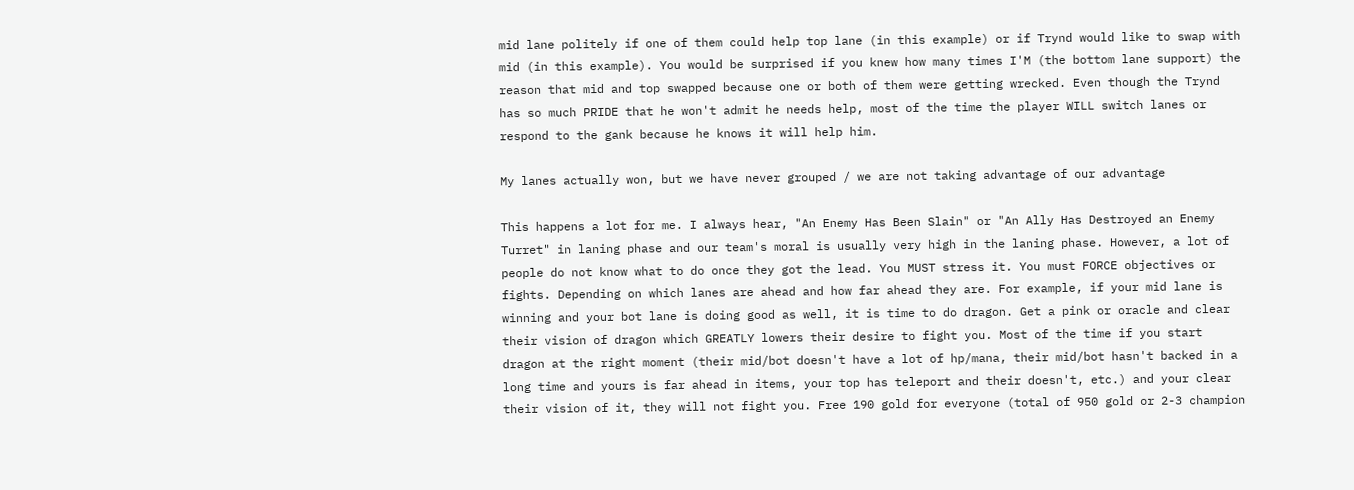mid lane politely if one of them could help top lane (in this example) or if Trynd would like to swap with mid (in this example). You would be surprised if you knew how many times I'M (the bottom lane support) the reason that mid and top swapped because one or both of them were getting wrecked. Even though the Trynd has so much PRIDE that he won't admit he needs help, most of the time the player WILL switch lanes or respond to the gank because he knows it will help him.

My lanes actually won, but we have never grouped / we are not taking advantage of our advantage

This happens a lot for me. I always hear, "An Enemy Has Been Slain" or "An Ally Has Destroyed an Enemy Turret" in laning phase and our team's moral is usually very high in the laning phase. However, a lot of people do not know what to do once they got the lead. You MUST stress it. You must FORCE objectives or fights. Depending on which lanes are ahead and how far ahead they are. For example, if your mid lane is winning and your bot lane is doing good as well, it is time to do dragon. Get a pink or oracle and clear their vision of dragon which GREATLY lowers their desire to fight you. Most of the time if you start dragon at the right moment (their mid/bot doesn't have a lot of hp/mana, their mid/bot hasn't backed in a long time and yours is far ahead in items, your top has teleport and their doesn't, etc.) and your clear their vision of it, they will not fight you. Free 190 gold for everyone (total of 950 gold or 2-3 champion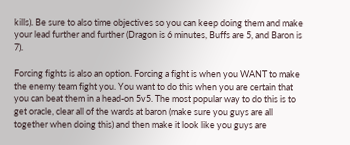kills). Be sure to also time objectives so you can keep doing them and make your lead further and further (Dragon is 6 minutes, Buffs are 5, and Baron is 7).

Forcing fights is also an option. Forcing a fight is when you WANT to make the enemy team fight you. You want to do this when you are certain that you can beat them in a head-on 5v5. The most popular way to do this is to get oracle, clear all of the wards at baron (make sure you guys are all together when doing this) and then make it look like you guys are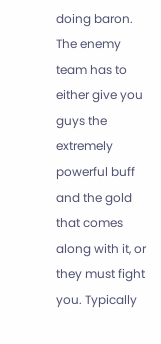doing baron. The enemy team has to either give you guys the extremely powerful buff and the gold that comes along with it, or they must fight you. Typically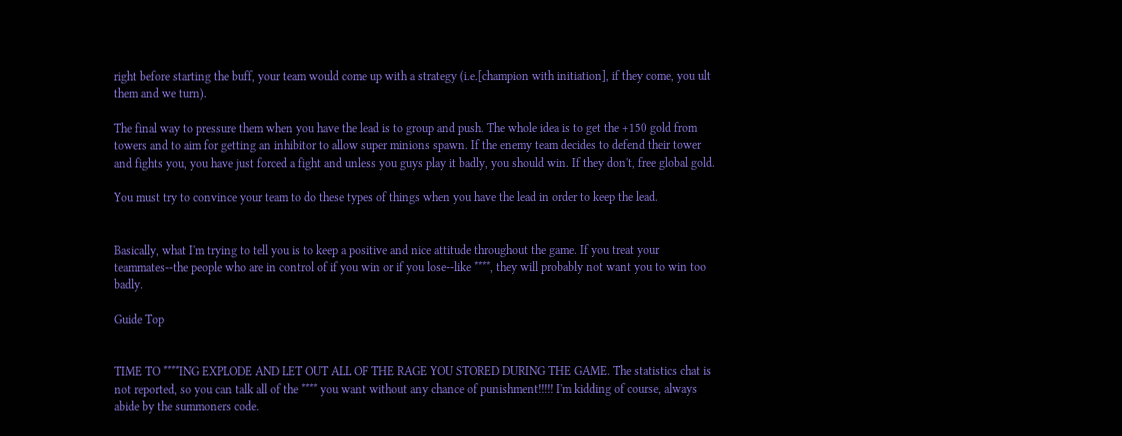right before starting the buff, your team would come up with a strategy (i.e.[champion with initiation], if they come, you ult them and we turn).

The final way to pressure them when you have the lead is to group and push. The whole idea is to get the +150 gold from towers and to aim for getting an inhibitor to allow super minions spawn. If the enemy team decides to defend their tower and fights you, you have just forced a fight and unless you guys play it badly, you should win. If they don't, free global gold.

You must try to convince your team to do these types of things when you have the lead in order to keep the lead.


Basically, what I'm trying to tell you is to keep a positive and nice attitude throughout the game. If you treat your teammates--the people who are in control of if you win or if you lose--like ****, they will probably not want you to win too badly.

Guide Top


TIME TO ****ING EXPLODE AND LET OUT ALL OF THE RAGE YOU STORED DURING THE GAME. The statistics chat is not reported, so you can talk all of the **** you want without any chance of punishment!!!!! I'm kidding of course, always abide by the summoners code.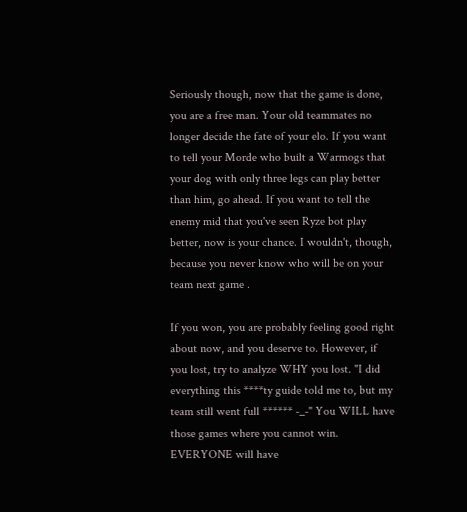Seriously though, now that the game is done, you are a free man. Your old teammates no longer decide the fate of your elo. If you want to tell your Morde who built a Warmogs that your dog with only three legs can play better than him, go ahead. If you want to tell the enemy mid that you've seen Ryze bot play better, now is your chance. I wouldn't, though, because you never know who will be on your team next game .

If you won, you are probably feeling good right about now, and you deserve to. However, if you lost, try to analyze WHY you lost. "I did everything this ****ty guide told me to, but my team still went full ****** -_-" You WILL have those games where you cannot win. EVERYONE will have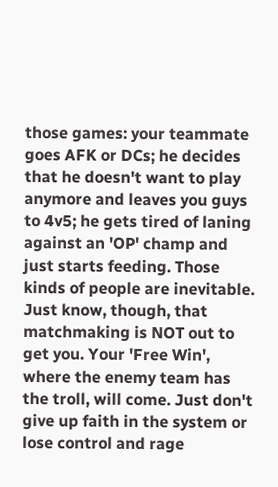those games: your teammate goes AFK or DCs; he decides that he doesn't want to play anymore and leaves you guys to 4v5; he gets tired of laning against an 'OP' champ and just starts feeding. Those kinds of people are inevitable. Just know, though, that matchmaking is NOT out to get you. Your 'Free Win', where the enemy team has the troll, will come. Just don't give up faith in the system or lose control and rage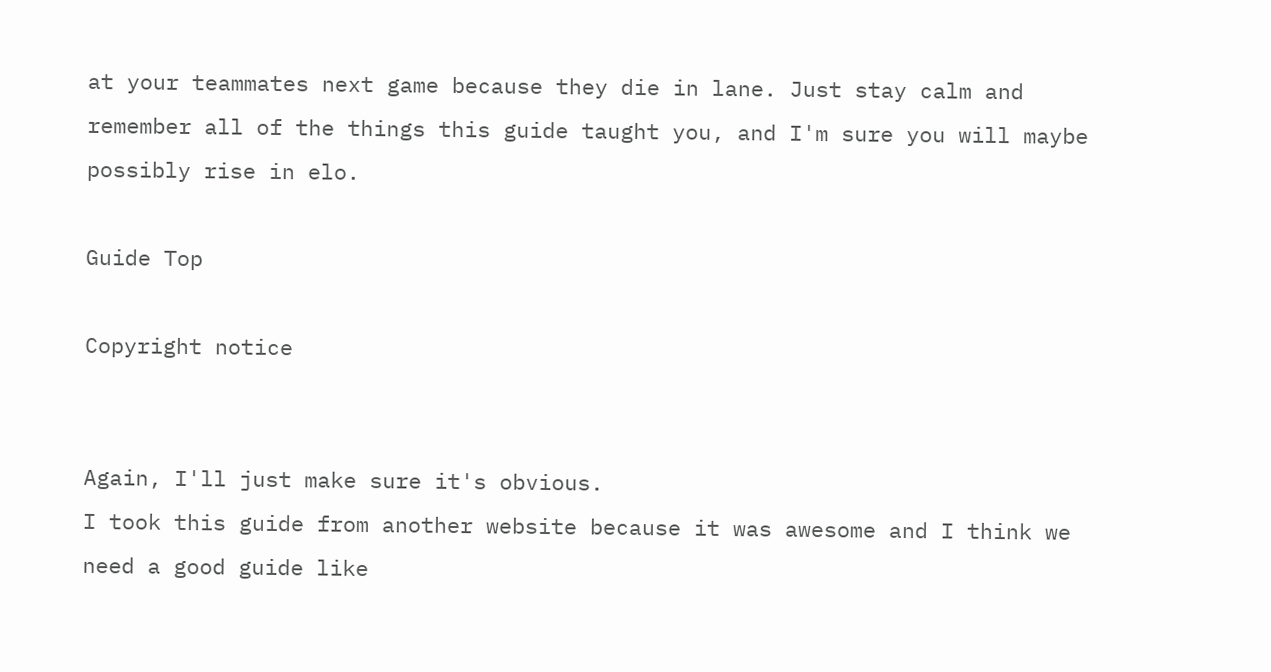at your teammates next game because they die in lane. Just stay calm and remember all of the things this guide taught you, and I'm sure you will maybe possibly rise in elo.

Guide Top

Copyright notice


Again, I'll just make sure it's obvious.
I took this guide from another website because it was awesome and I think we need a good guide like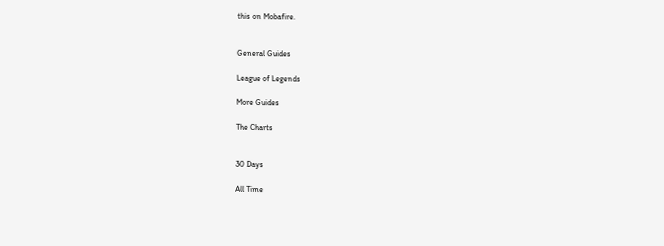this on Mobafire.


General Guides

League of Legends

More Guides

The Charts


30 Days

All Time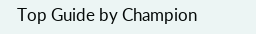Top Guide by Champion